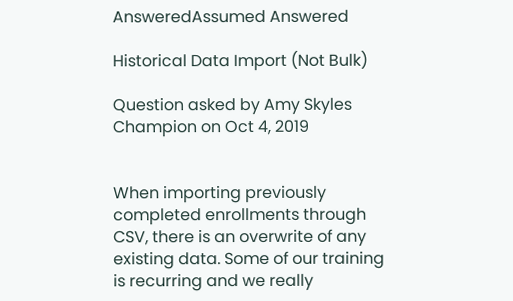AnsweredAssumed Answered

Historical Data Import (Not Bulk)

Question asked by Amy Skyles Champion on Oct 4, 2019


When importing previously completed enrollments through CSV, there is an overwrite of any existing data. Some of our training is recurring and we really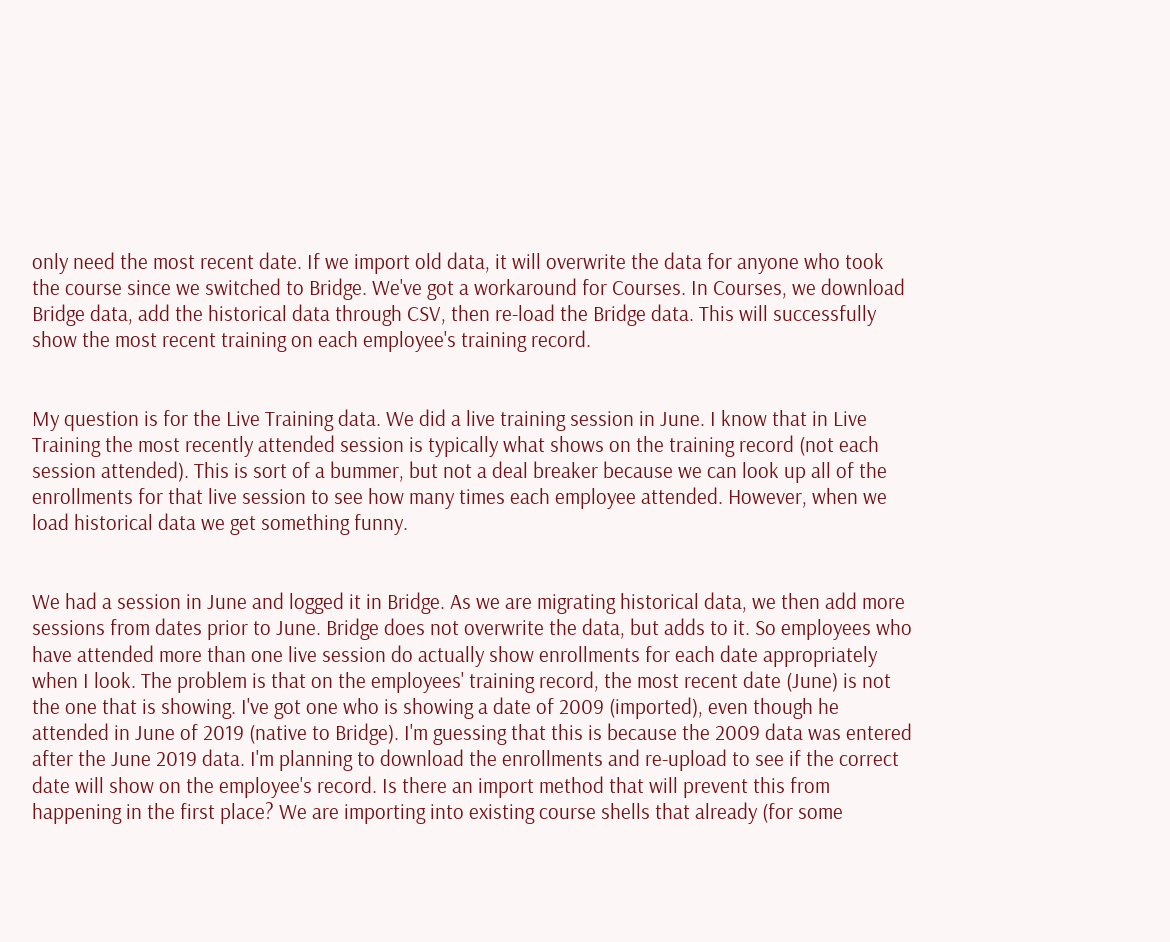only need the most recent date. If we import old data, it will overwrite the data for anyone who took the course since we switched to Bridge. We've got a workaround for Courses. In Courses, we download Bridge data, add the historical data through CSV, then re-load the Bridge data. This will successfully show the most recent training on each employee's training record.


My question is for the Live Training data. We did a live training session in June. I know that in Live Training the most recently attended session is typically what shows on the training record (not each session attended). This is sort of a bummer, but not a deal breaker because we can look up all of the enrollments for that live session to see how many times each employee attended. However, when we load historical data we get something funny.


We had a session in June and logged it in Bridge. As we are migrating historical data, we then add more sessions from dates prior to June. Bridge does not overwrite the data, but adds to it. So employees who have attended more than one live session do actually show enrollments for each date appropriately when I look. The problem is that on the employees' training record, the most recent date (June) is not the one that is showing. I've got one who is showing a date of 2009 (imported), even though he attended in June of 2019 (native to Bridge). I'm guessing that this is because the 2009 data was entered after the June 2019 data. I'm planning to download the enrollments and re-upload to see if the correct date will show on the employee's record. Is there an import method that will prevent this from happening in the first place? We are importing into existing course shells that already (for some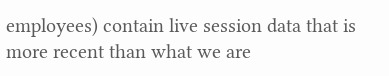employees) contain live session data that is more recent than what we are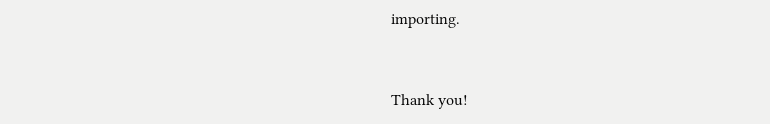importing.


Thank you!